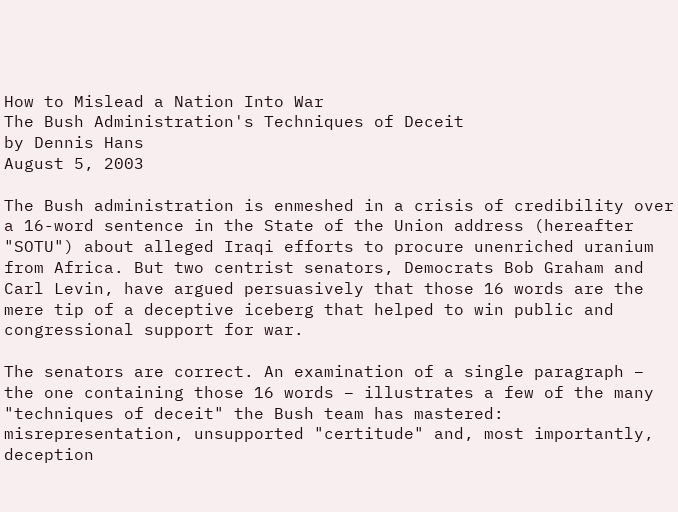How to Mislead a Nation Into War
The Bush Administration's Techniques of Deceit
by Dennis Hans
August 5, 2003

The Bush administration is enmeshed in a crisis of credibility over a 16-word sentence in the State of the Union address (hereafter "SOTU") about alleged Iraqi efforts to procure unenriched uranium from Africa. But two centrist senators, Democrats Bob Graham and Carl Levin, have argued persuasively that those 16 words are the mere tip of a deceptive iceberg that helped to win public and congressional support for war.

The senators are correct. An examination of a single paragraph – the one containing those 16 words – illustrates a few of the many "techniques of deceit" the Bush team has mastered: misrepresentation, unsupported "certitude" and, most importantly, deception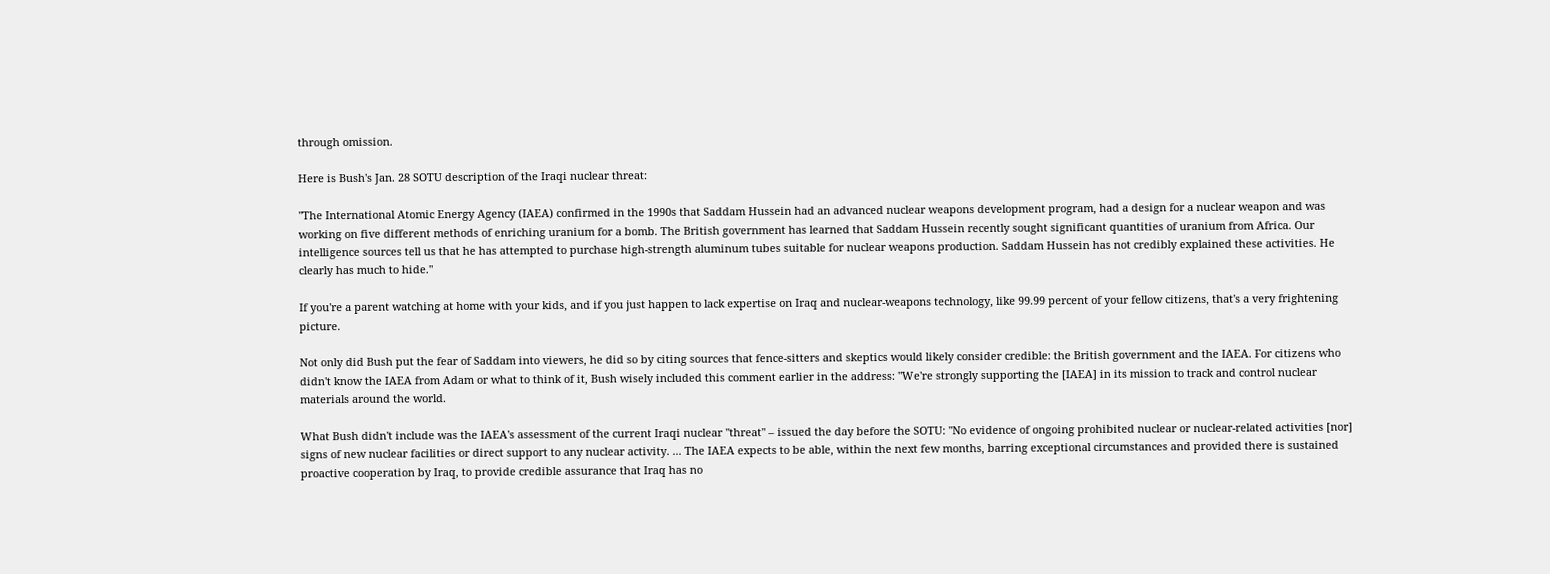through omission.

Here is Bush's Jan. 28 SOTU description of the Iraqi nuclear threat:

"The International Atomic Energy Agency (IAEA) confirmed in the 1990s that Saddam Hussein had an advanced nuclear weapons development program, had a design for a nuclear weapon and was working on five different methods of enriching uranium for a bomb. The British government has learned that Saddam Hussein recently sought significant quantities of uranium from Africa. Our intelligence sources tell us that he has attempted to purchase high-strength aluminum tubes suitable for nuclear weapons production. Saddam Hussein has not credibly explained these activities. He clearly has much to hide."

If you're a parent watching at home with your kids, and if you just happen to lack expertise on Iraq and nuclear-weapons technology, like 99.99 percent of your fellow citizens, that's a very frightening picture.

Not only did Bush put the fear of Saddam into viewers, he did so by citing sources that fence-sitters and skeptics would likely consider credible: the British government and the IAEA. For citizens who didn't know the IAEA from Adam or what to think of it, Bush wisely included this comment earlier in the address: "We're strongly supporting the [IAEA] in its mission to track and control nuclear materials around the world.

What Bush didn't include was the IAEA's assessment of the current Iraqi nuclear "threat" – issued the day before the SOTU: "No evidence of ongoing prohibited nuclear or nuclear-related activities [nor] signs of new nuclear facilities or direct support to any nuclear activity. ... The IAEA expects to be able, within the next few months, barring exceptional circumstances and provided there is sustained proactive cooperation by Iraq, to provide credible assurance that Iraq has no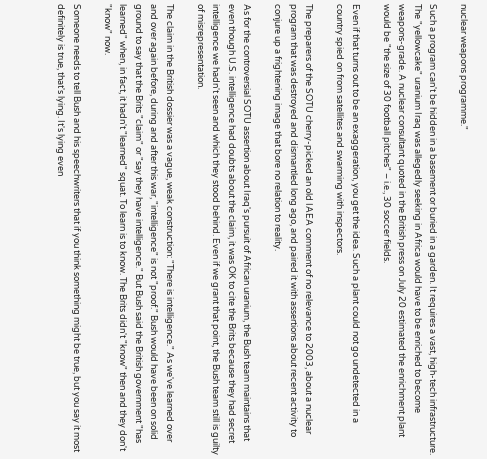nuclear weapons programme."

Such a program can't be hidden in a basement or buried in a garden. It requires a vast, high-tech infrastructure. The "yellowcake" uranium Iraq was allegedly seeking in Africa would have to be enriched to become weapons-grade. A nuclear consultant quoted in the British press on July 20 estimated the enrichment plant would be "the size of 30 football pitches" – i.e., 30 soccer fields.

Even if that turns out to be an exaggeration, you get the idea. Such a plant could not go undetected in a country spied on from satellites and swarming with inspectors.

The preparers of the SOTU cherry-picked an old IAEA comment of no relevance to 2003, about a nuclear program that was destroyed and dismantled long ago, and paired it with assertions about recent activity to conjure up a frightening image that bore no relation to reality.

As for the controversial SOTU assertion about Iraq's pursuit of African uranium, the Bush team maintains that even though U.S. intelligence had doubts about the claim, it was OK to cite the Brits because they had secret intelligence we hadn't seen and which they stood behind. Even if we grant that point, the Bush team still is guilty of misrepresentation.

The claim in the British dossier was a vague, weak construction: "There is intelligence." As we've learned over and over again before, during and after this war, "intelligence" is not "proof." Bush would have been on solid ground to say that the Brits "claim" or "say they have intelligence." But Bush said the British government "has learned" when, in fact, it hadn't "learned" squat. To learn is to know. The Brits didn't "know" then and they don't "know" now.

Someone needs to tell Bush and his speechwriters that if you think something might be true, but you say it most definitely is true, that's lying. It's lying even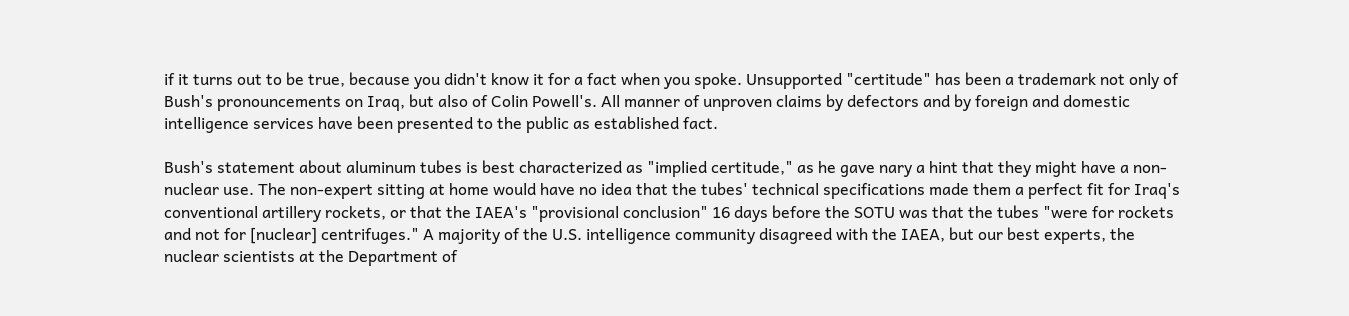if it turns out to be true, because you didn't know it for a fact when you spoke. Unsupported "certitude" has been a trademark not only of Bush's pronouncements on Iraq, but also of Colin Powell's. All manner of unproven claims by defectors and by foreign and domestic intelligence services have been presented to the public as established fact.

Bush's statement about aluminum tubes is best characterized as "implied certitude," as he gave nary a hint that they might have a non-nuclear use. The non-expert sitting at home would have no idea that the tubes' technical specifications made them a perfect fit for Iraq's conventional artillery rockets, or that the IAEA's "provisional conclusion" 16 days before the SOTU was that the tubes "were for rockets and not for [nuclear] centrifuges." A majority of the U.S. intelligence community disagreed with the IAEA, but our best experts, the nuclear scientists at the Department of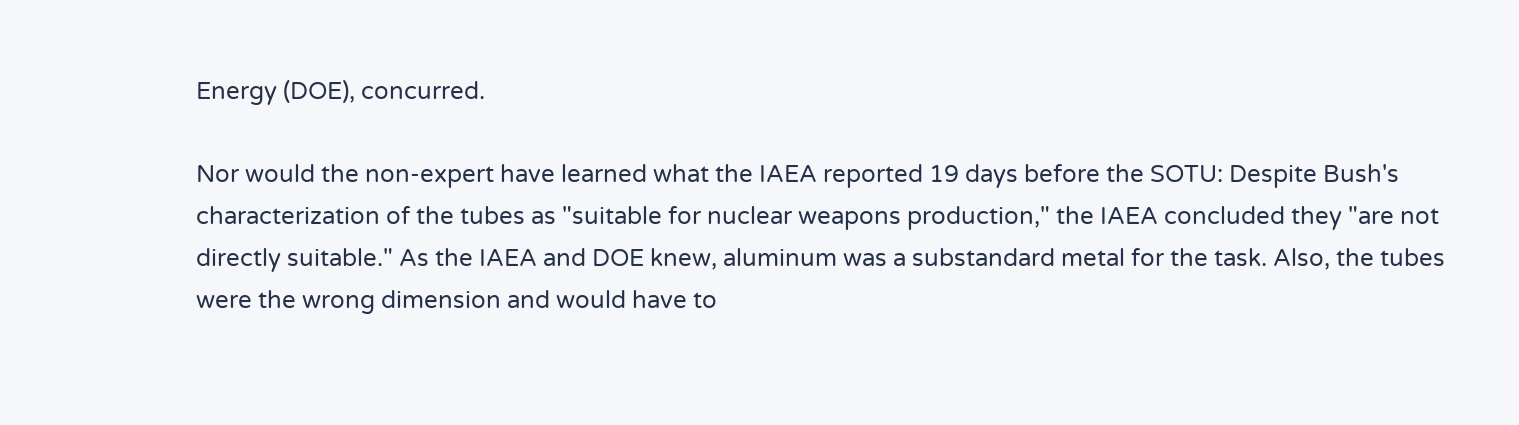Energy (DOE), concurred.

Nor would the non-expert have learned what the IAEA reported 19 days before the SOTU: Despite Bush's characterization of the tubes as "suitable for nuclear weapons production," the IAEA concluded they "are not directly suitable." As the IAEA and DOE knew, aluminum was a substandard metal for the task. Also, the tubes were the wrong dimension and would have to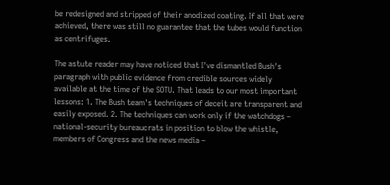be redesigned and stripped of their anodized coating. If all that were achieved, there was still no guarantee that the tubes would function as centrifuges.

The astute reader may have noticed that I've dismantled Bush's paragraph with public evidence from credible sources widely available at the time of the SOTU. That leads to our most important lessons: 1. The Bush team's techniques of deceit are transparent and easily exposed. 2. The techniques can work only if the watchdogs – national-security bureaucrats in position to blow the whistle, members of Congress and the news media –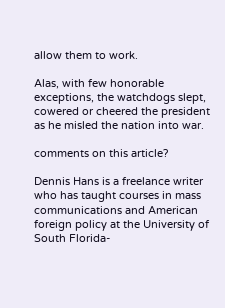allow them to work.

Alas, with few honorable exceptions, the watchdogs slept, cowered or cheered the president as he misled the nation into war.

comments on this article?

Dennis Hans is a freelance writer who has taught courses in mass communications and American foreign policy at the University of South Florida-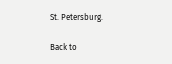St. Petersburg.

Back to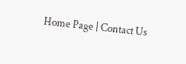Home Page | Contact Us